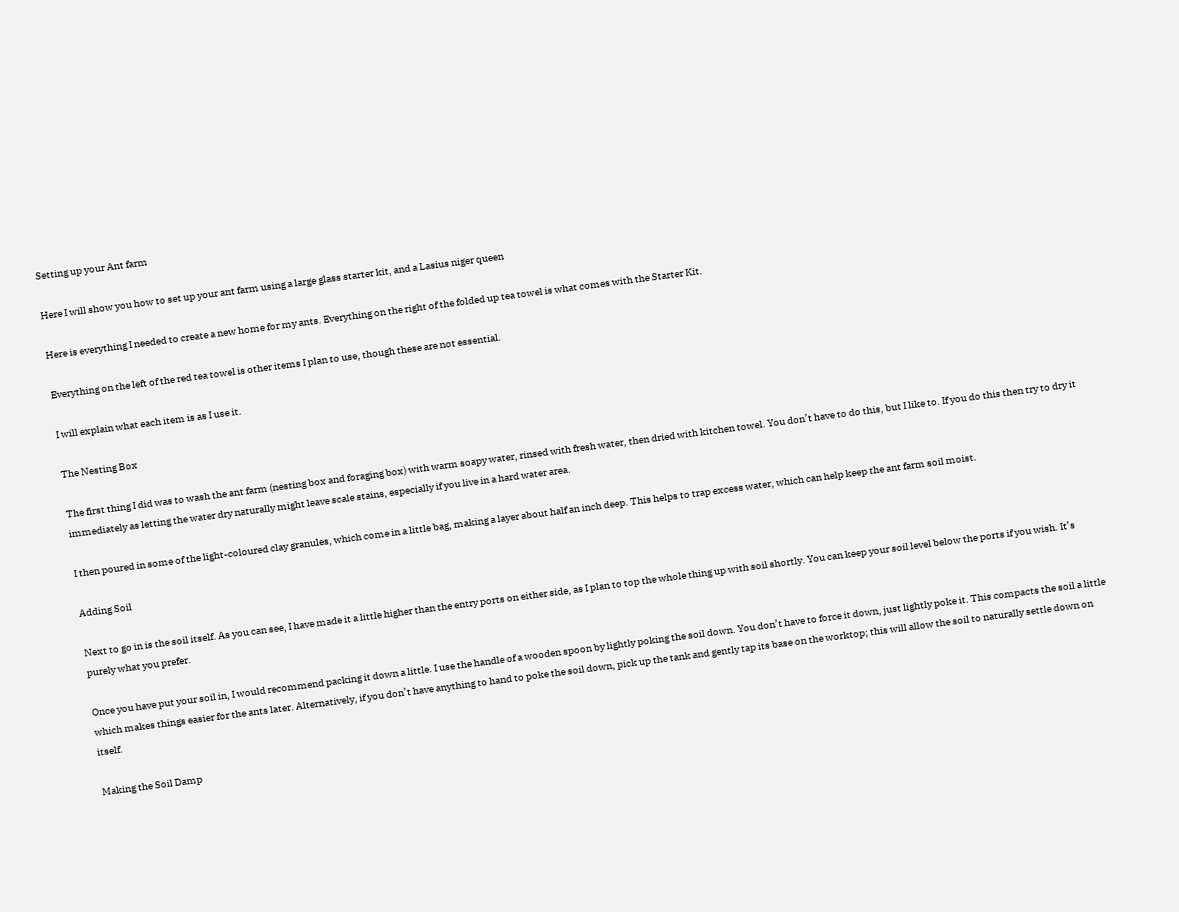Setting up your Ant farm

Here I will show you how to set up your ant farm using a large glass starter kit, and a Lasius niger queen

Here is everything I needed to create a new home for my ants. Everything on the right of the folded up tea towel is what comes with the Starter Kit.

Everything on the left of the red tea towel is other items I plan to use, though these are not essential.

I will explain what each item is as I use it.

The Nesting Box

The first thing I did was to wash the ant farm (nesting box and foraging box) with warm soapy water, rinsed with fresh water, then dried with kitchen towel. You don’t have to do this, but I like to. If you do this then try to dry it immediately as letting the water dry naturally might leave scale stains, especially if you live in a hard water area.

I then poured in some of the light-coloured clay granules, which come in a little bag, making a layer about half an inch deep. This helps to trap excess water, which can help keep the ant farm soil moist.

Adding Soil

Next to go in is the soil itself. As you can see, I have made it a little higher than the entry ports on either side, as I plan to top the whole thing up with soil shortly. You can keep your soil level below the ports if you wish. It’s purely what you prefer.

Once you have put your soil in, I would recommend packing it down a little. I use the handle of a wooden spoon by lightly poking the soil down. You don’t have to force it down, just lightly poke it. This compacts the soil a little which makes things easier for the ants later. Alternatively, if you don’t have anything to hand to poke the soil down, pick up the tank and gently tap its base on the worktop; this will allow the soil to naturally settle down on itself.

Making the Soil Damp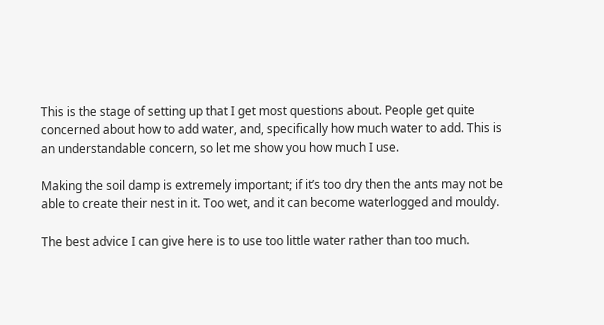This is the stage of setting up that I get most questions about. People get quite concerned about how to add water, and, specifically how much water to add. This is an understandable concern, so let me show you how much I use.

Making the soil damp is extremely important; if it’s too dry then the ants may not be able to create their nest in it. Too wet, and it can become waterlogged and mouldy.

The best advice I can give here is to use too little water rather than too much.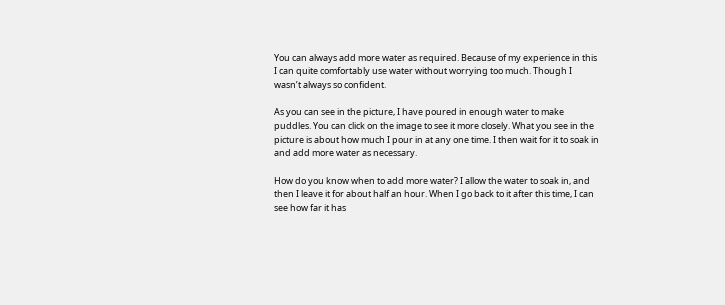You can always add more water as required. Because of my experience in this I can quite comfortably use water without worrying too much. Though I wasn’t always so confident.

As you can see in the picture, I have poured in enough water to make puddles. You can click on the image to see it more closely. What you see in the picture is about how much I pour in at any one time. I then wait for it to soak in and add more water as necessary.

How do you know when to add more water? I allow the water to soak in, and then I leave it for about half an hour. When I go back to it after this time, I can see how far it has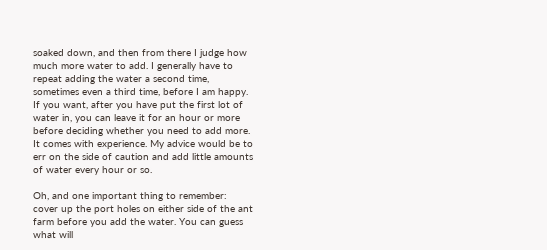soaked down, and then from there I judge how much more water to add. I generally have to repeat adding the water a second time, sometimes even a third time, before I am happy. If you want, after you have put the first lot of water in, you can leave it for an hour or more before deciding whether you need to add more. It comes with experience. My advice would be to err on the side of caution and add little amounts of water every hour or so.

Oh, and one important thing to remember: cover up the port holes on either side of the ant farm before you add the water. You can guess what will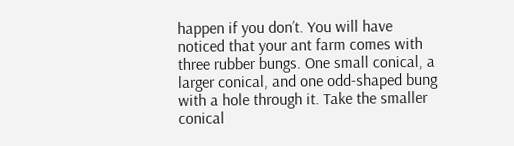happen if you don’t. You will have noticed that your ant farm comes with three rubber bungs. One small conical, a larger conical, and one odd-shaped bung with a hole through it. Take the smaller conical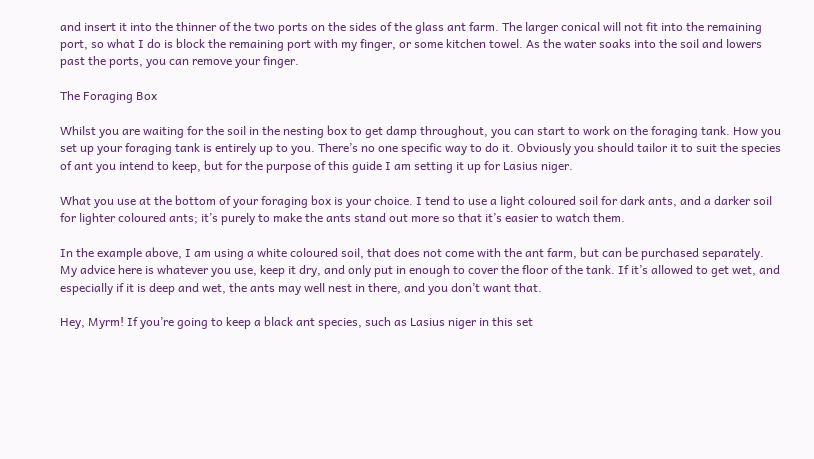and insert it into the thinner of the two ports on the sides of the glass ant farm. The larger conical will not fit into the remaining port, so what I do is block the remaining port with my finger, or some kitchen towel. As the water soaks into the soil and lowers past the ports, you can remove your finger.

The Foraging Box

Whilst you are waiting for the soil in the nesting box to get damp throughout, you can start to work on the foraging tank. How you set up your foraging tank is entirely up to you. There’s no one specific way to do it. Obviously you should tailor it to suit the species of ant you intend to keep, but for the purpose of this guide I am setting it up for Lasius niger.

What you use at the bottom of your foraging box is your choice. I tend to use a light coloured soil for dark ants, and a darker soil for lighter coloured ants; it’s purely to make the ants stand out more so that it’s easier to watch them.

In the example above, I am using a white coloured soil, that does not come with the ant farm, but can be purchased separately. My advice here is whatever you use, keep it dry, and only put in enough to cover the floor of the tank. If it’s allowed to get wet, and especially if it is deep and wet, the ants may well nest in there, and you don’t want that.

Hey, Myrm! If you’re going to keep a black ant species, such as Lasius niger in this set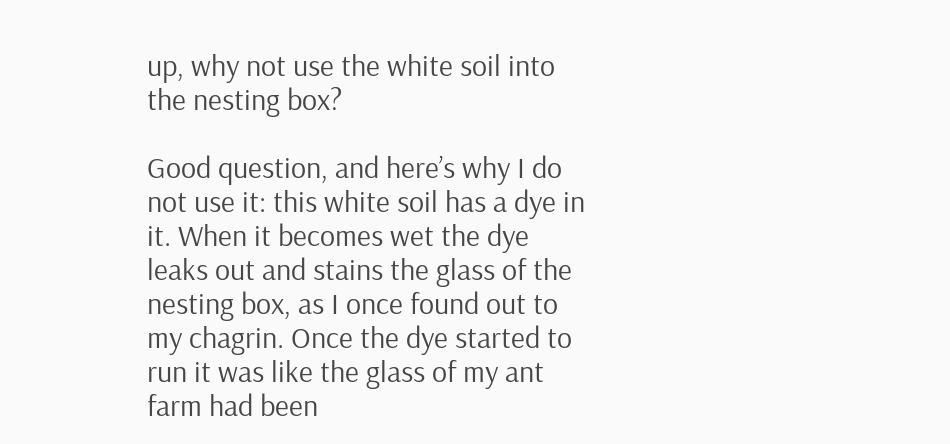up, why not use the white soil into the nesting box?

Good question, and here’s why I do not use it: this white soil has a dye in it. When it becomes wet the dye leaks out and stains the glass of the nesting box, as I once found out to my chagrin. Once the dye started to run it was like the glass of my ant farm had been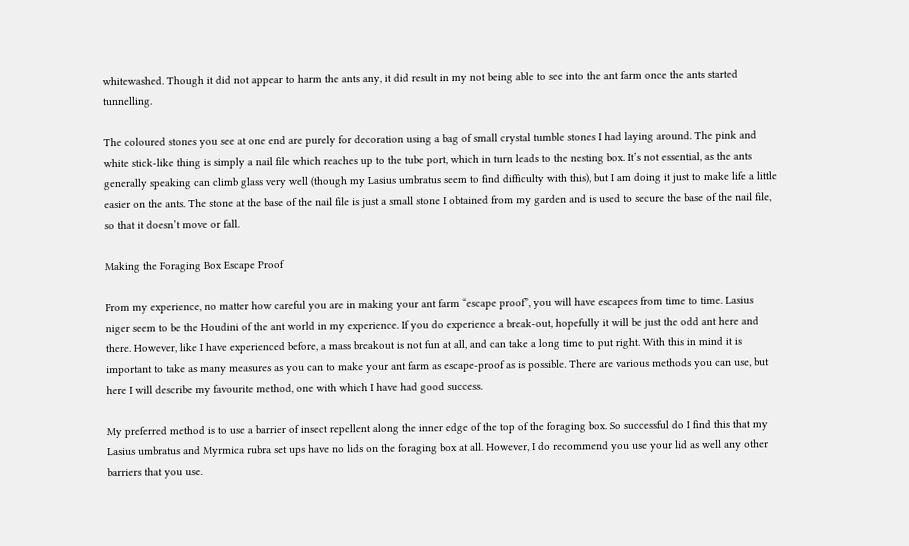whitewashed. Though it did not appear to harm the ants any, it did result in my not being able to see into the ant farm once the ants started tunnelling.

The coloured stones you see at one end are purely for decoration using a bag of small crystal tumble stones I had laying around. The pink and white stick-like thing is simply a nail file which reaches up to the tube port, which in turn leads to the nesting box. It’s not essential, as the ants generally speaking can climb glass very well (though my Lasius umbratus seem to find difficulty with this), but I am doing it just to make life a little easier on the ants. The stone at the base of the nail file is just a small stone I obtained from my garden and is used to secure the base of the nail file, so that it doesn’t move or fall.

Making the Foraging Box Escape Proof

From my experience, no matter how careful you are in making your ant farm “escape proof”, you will have escapees from time to time. Lasius niger seem to be the Houdini of the ant world in my experience. If you do experience a break-out, hopefully it will be just the odd ant here and there. However, like I have experienced before, a mass breakout is not fun at all, and can take a long time to put right. With this in mind it is important to take as many measures as you can to make your ant farm as escape-proof as is possible. There are various methods you can use, but here I will describe my favourite method, one with which I have had good success.

My preferred method is to use a barrier of insect repellent along the inner edge of the top of the foraging box. So successful do I find this that my Lasius umbratus and Myrmica rubra set ups have no lids on the foraging box at all. However, I do recommend you use your lid as well any other barriers that you use.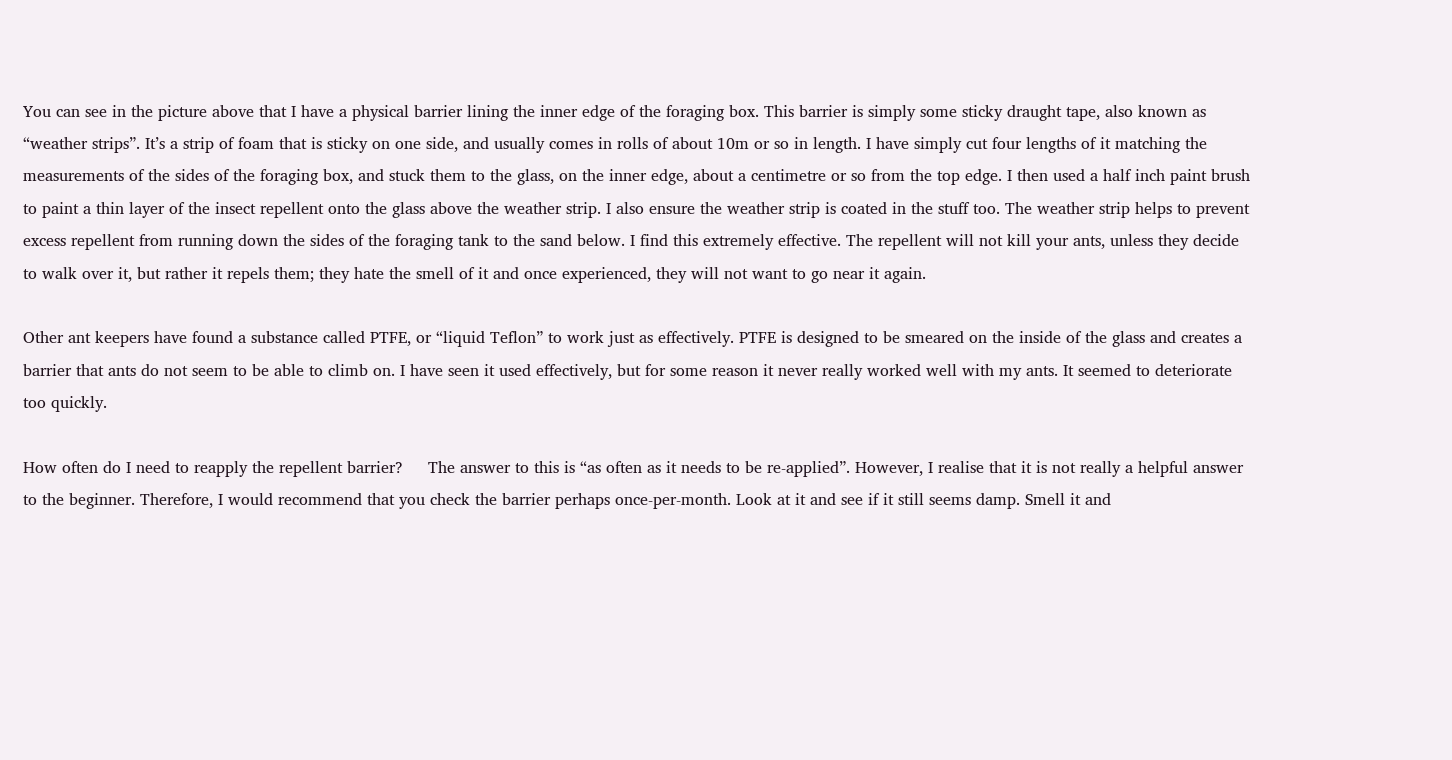You can see in the picture above that I have a physical barrier lining the inner edge of the foraging box. This barrier is simply some sticky draught tape, also known as “weather strips”. It’s a strip of foam that is sticky on one side, and usually comes in rolls of about 10m or so in length. I have simply cut four lengths of it matching the measurements of the sides of the foraging box, and stuck them to the glass, on the inner edge, about a centimetre or so from the top edge. I then used a half inch paint brush to paint a thin layer of the insect repellent onto the glass above the weather strip. I also ensure the weather strip is coated in the stuff too. The weather strip helps to prevent excess repellent from running down the sides of the foraging tank to the sand below. I find this extremely effective. The repellent will not kill your ants, unless they decide to walk over it, but rather it repels them; they hate the smell of it and once experienced, they will not want to go near it again.

Other ant keepers have found a substance called PTFE, or “liquid Teflon” to work just as effectively. PTFE is designed to be smeared on the inside of the glass and creates a barrier that ants do not seem to be able to climb on. I have seen it used effectively, but for some reason it never really worked well with my ants. It seemed to deteriorate too quickly.

How often do I need to reapply the repellent barrier?     The answer to this is “as often as it needs to be re-applied”. However, I realise that it is not really a helpful answer to the beginner. Therefore, I would recommend that you check the barrier perhaps once-per-month. Look at it and see if it still seems damp. Smell it and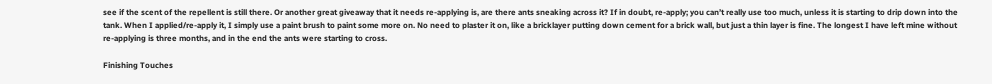see if the scent of the repellent is still there. Or another great giveaway that it needs re-applying is, are there ants sneaking across it? If in doubt, re-apply; you can’t really use too much, unless it is starting to drip down into the tank. When I applied/re-apply it, I simply use a paint brush to paint some more on. No need to plaster it on, like a bricklayer putting down cement for a brick wall, but just a thin layer is fine. The longest I have left mine without re-applying is three months, and in the end the ants were starting to cross.

Finishing Touches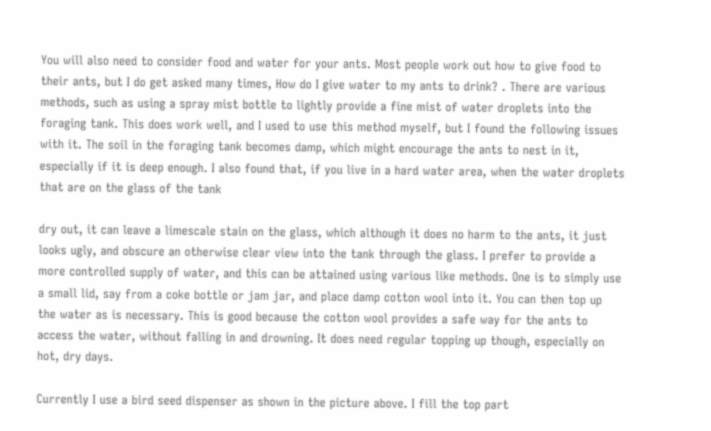You will also need to consider food and water for your ants. Most people work out how to give food to their ants, but I do get asked many times, How do I give water to my ants to drink? . There are various methods, such as using a spray mist bottle to lightly provide a fine mist of water droplets into the foraging tank. This does work well, and I used to use this method myself, but I found the following issues with it. The soil in the foraging tank becomes damp, which might encourage the ants to nest in it, especially if it is deep enough. I also found that, if you live in a hard water area, when the water droplets that are on the glass of the tank

dry out, it can leave a limescale stain on the glass, which although it does no harm to the ants, it just looks ugly, and obscure an otherwise clear view into the tank through the glass. I prefer to provide a more controlled supply of water, and this can be attained using various like methods. One is to simply use a small lid, say from a coke bottle or jam jar, and place damp cotton wool into it. You can then top up the water as is necessary. This is good because the cotton wool provides a safe way for the ants to access the water, without falling in and drowning. It does need regular topping up though, especially on hot, dry days.

Currently I use a bird seed dispenser as shown in the picture above. I fill the top part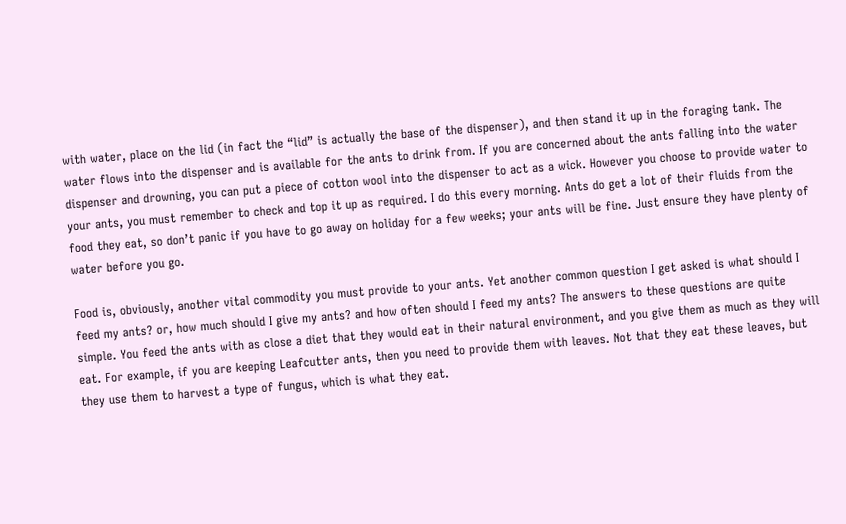with water, place on the lid (in fact the “lid” is actually the base of the dispenser), and then stand it up in the foraging tank. The water flows into the dispenser and is available for the ants to drink from. If you are concerned about the ants falling into the water dispenser and drowning, you can put a piece of cotton wool into the dispenser to act as a wick. However you choose to provide water to your ants, you must remember to check and top it up as required. I do this every morning. Ants do get a lot of their fluids from the food they eat, so don’t panic if you have to go away on holiday for a few weeks; your ants will be fine. Just ensure they have plenty of water before you go.

Food is, obviously, another vital commodity you must provide to your ants. Yet another common question I get asked is what should I feed my ants? or, how much should I give my ants? and how often should I feed my ants? The answers to these questions are quite simple. You feed the ants with as close a diet that they would eat in their natural environment, and you give them as much as they will eat. For example, if you are keeping Leafcutter ants, then you need to provide them with leaves. Not that they eat these leaves, but they use them to harvest a type of fungus, which is what they eat.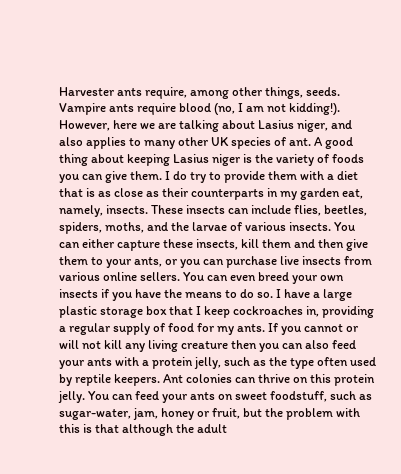Harvester ants require, among other things, seeds. Vampire ants require blood (no, I am not kidding!). However, here we are talking about Lasius niger, and also applies to many other UK species of ant. A good thing about keeping Lasius niger is the variety of foods you can give them. I do try to provide them with a diet that is as close as their counterparts in my garden eat, namely, insects. These insects can include flies, beetles, spiders, moths, and the larvae of various insects. You can either capture these insects, kill them and then give them to your ants, or you can purchase live insects from various online sellers. You can even breed your own insects if you have the means to do so. I have a large plastic storage box that I keep cockroaches in, providing a regular supply of food for my ants. If you cannot or will not kill any living creature then you can also feed your ants with a protein jelly, such as the type often used by reptile keepers. Ant colonies can thrive on this protein jelly. You can feed your ants on sweet foodstuff, such as sugar-water, jam, honey or fruit, but the problem with this is that although the adult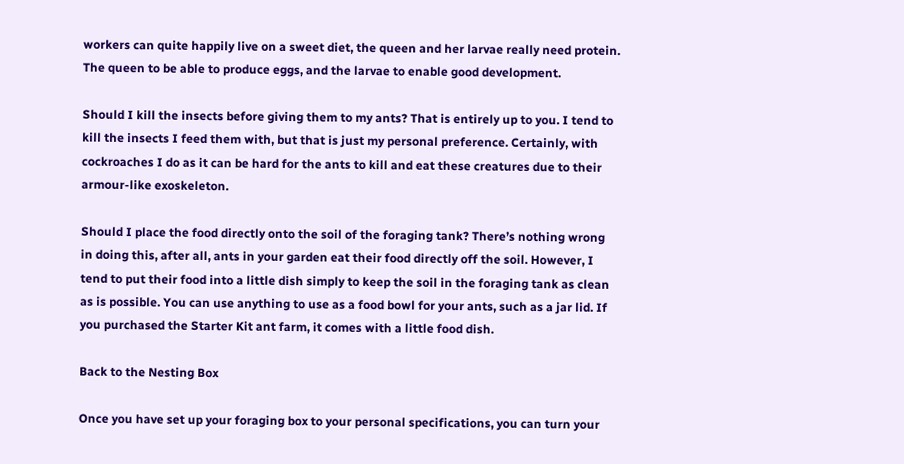workers can quite happily live on a sweet diet, the queen and her larvae really need protein. The queen to be able to produce eggs, and the larvae to enable good development.

Should I kill the insects before giving them to my ants? That is entirely up to you. I tend to kill the insects I feed them with, but that is just my personal preference. Certainly, with cockroaches I do as it can be hard for the ants to kill and eat these creatures due to their armour-like exoskeleton.

Should I place the food directly onto the soil of the foraging tank? There’s nothing wrong in doing this, after all, ants in your garden eat their food directly off the soil. However, I tend to put their food into a little dish simply to keep the soil in the foraging tank as clean as is possible. You can use anything to use as a food bowl for your ants, such as a jar lid. If you purchased the Starter Kit ant farm, it comes with a little food dish.

Back to the Nesting Box

Once you have set up your foraging box to your personal specifications, you can turn your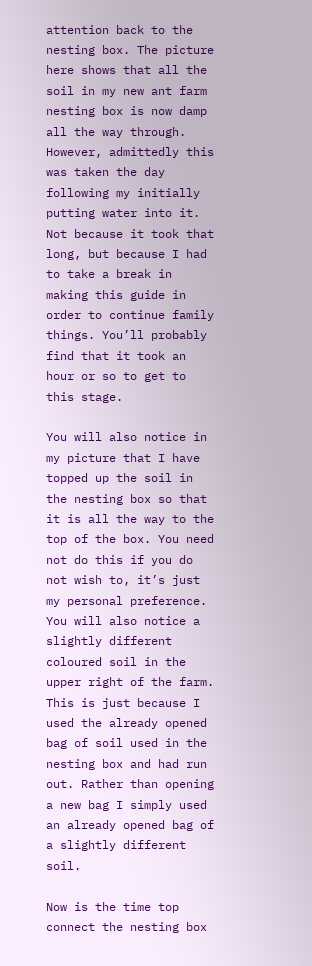attention back to the nesting box. The picture here shows that all the soil in my new ant farm nesting box is now damp all the way through. However, admittedly this was taken the day following my initially putting water into it. Not because it took that long, but because I had to take a break in making this guide in order to continue family things. You’ll probably find that it took an hour or so to get to this stage.

You will also notice in my picture that I have topped up the soil in the nesting box so that it is all the way to the top of the box. You need not do this if you do not wish to, it’s just my personal preference. You will also notice a slightly different coloured soil in the upper right of the farm. This is just because I used the already opened bag of soil used in the nesting box and had run out. Rather than opening a new bag I simply used an already opened bag of a slightly different soil.

Now is the time top connect the nesting box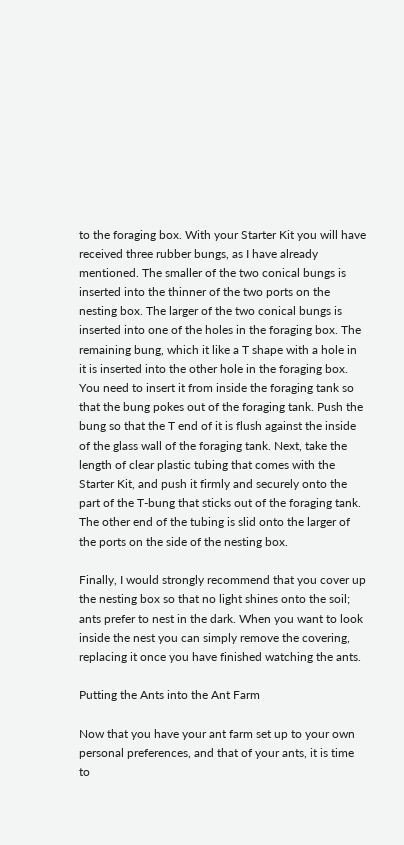to the foraging box. With your Starter Kit you will have received three rubber bungs, as I have already mentioned. The smaller of the two conical bungs is inserted into the thinner of the two ports on the nesting box. The larger of the two conical bungs is inserted into one of the holes in the foraging box. The remaining bung, which it like a T shape with a hole in it is inserted into the other hole in the foraging box. You need to insert it from inside the foraging tank so that the bung pokes out of the foraging tank. Push the bung so that the T end of it is flush against the inside of the glass wall of the foraging tank. Next, take the length of clear plastic tubing that comes with the Starter Kit, and push it firmly and securely onto the part of the T-bung that sticks out of the foraging tank. The other end of the tubing is slid onto the larger of the ports on the side of the nesting box.

Finally, I would strongly recommend that you cover up the nesting box so that no light shines onto the soil; ants prefer to nest in the dark. When you want to look inside the nest you can simply remove the covering, replacing it once you have finished watching the ants.

Putting the Ants into the Ant Farm

Now that you have your ant farm set up to your own personal preferences, and that of your ants, it is time to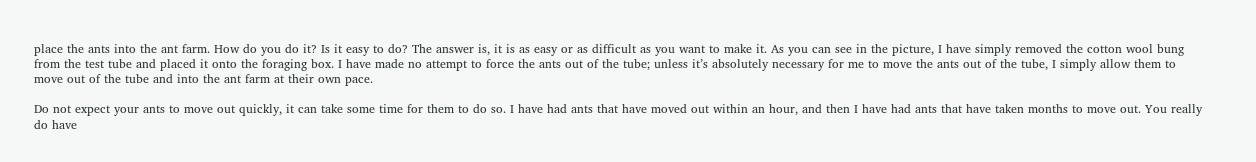place the ants into the ant farm. How do you do it? Is it easy to do? The answer is, it is as easy or as difficult as you want to make it. As you can see in the picture, I have simply removed the cotton wool bung from the test tube and placed it onto the foraging box. I have made no attempt to force the ants out of the tube; unless it’s absolutely necessary for me to move the ants out of the tube, I simply allow them to move out of the tube and into the ant farm at their own pace.

Do not expect your ants to move out quickly, it can take some time for them to do so. I have had ants that have moved out within an hour, and then I have had ants that have taken months to move out. You really do have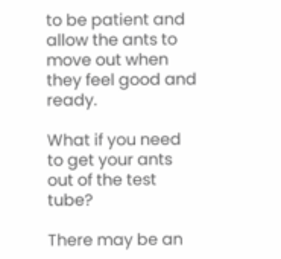to be patient and allow the ants to move out when they feel good and ready.

What if you need to get your ants out of the test tube?

There may be an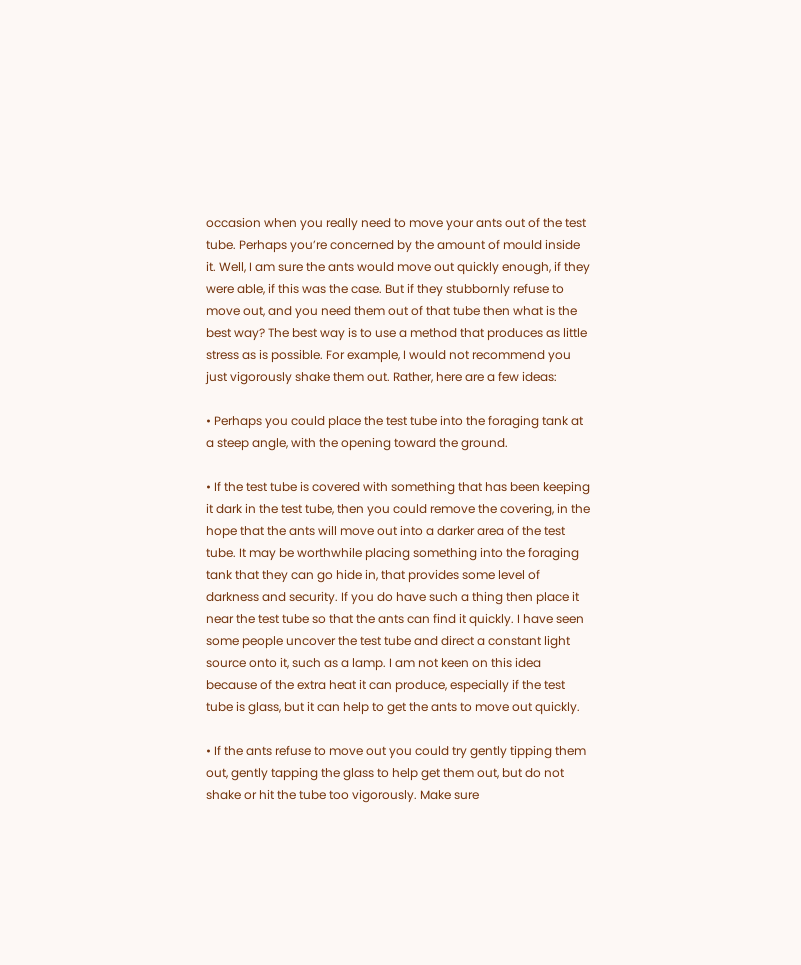occasion when you really need to move your ants out of the test tube. Perhaps you’re concerned by the amount of mould inside it. Well, I am sure the ants would move out quickly enough, if they were able, if this was the case. But if they stubbornly refuse to move out, and you need them out of that tube then what is the best way? The best way is to use a method that produces as little stress as is possible. For example, I would not recommend you just vigorously shake them out. Rather, here are a few ideas:

• Perhaps you could place the test tube into the foraging tank at a steep angle, with the opening toward the ground.

• If the test tube is covered with something that has been keeping it dark in the test tube, then you could remove the covering, in the hope that the ants will move out into a darker area of the test tube. It may be worthwhile placing something into the foraging tank that they can go hide in, that provides some level of darkness and security. If you do have such a thing then place it near the test tube so that the ants can find it quickly. I have seen some people uncover the test tube and direct a constant light source onto it, such as a lamp. I am not keen on this idea because of the extra heat it can produce, especially if the test tube is glass, but it can help to get the ants to move out quickly.

• If the ants refuse to move out you could try gently tipping them out, gently tapping the glass to help get them out, but do not shake or hit the tube too vigorously. Make sure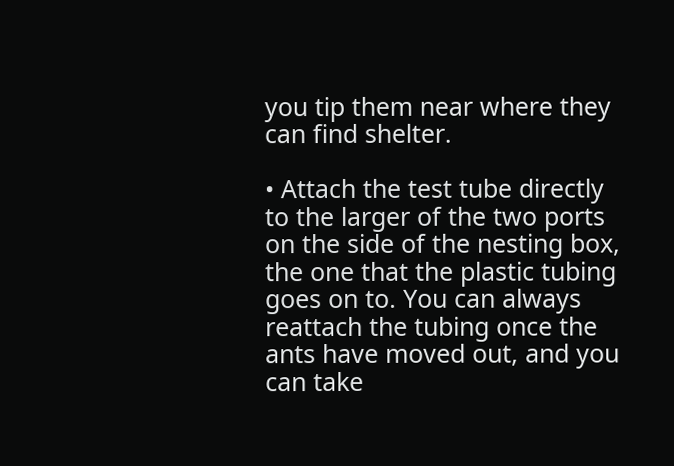you tip them near where they can find shelter.

• Attach the test tube directly to the larger of the two ports on the side of the nesting box, the one that the plastic tubing goes on to. You can always reattach the tubing once the ants have moved out, and you can take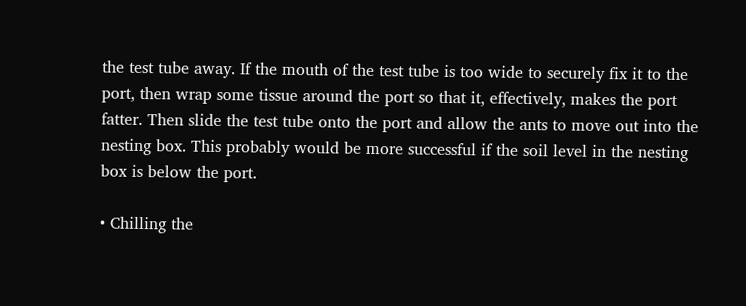the test tube away. If the mouth of the test tube is too wide to securely fix it to the port, then wrap some tissue around the port so that it, effectively, makes the port fatter. Then slide the test tube onto the port and allow the ants to move out into the nesting box. This probably would be more successful if the soil level in the nesting box is below the port.

• Chilling the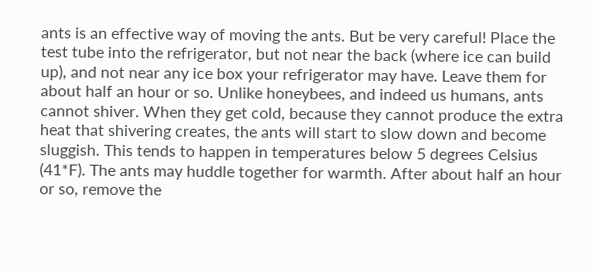ants is an effective way of moving the ants. But be very careful! Place the test tube into the refrigerator, but not near the back (where ice can build up), and not near any ice box your refrigerator may have. Leave them for about half an hour or so. Unlike honeybees, and indeed us humans, ants cannot shiver. When they get cold, because they cannot produce the extra heat that shivering creates, the ants will start to slow down and become sluggish. This tends to happen in temperatures below 5 degrees Celsius (41*F). The ants may huddle together for warmth. After about half an hour or so, remove the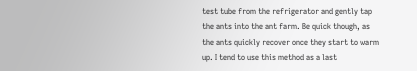test tube from the refrigerator and gently tap the ants into the ant farm. Be quick though, as the ants quickly recover once they start to warm up. I tend to use this method as a last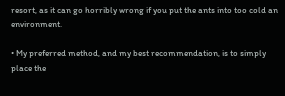resort, as it can go horribly wrong if you put the ants into too cold an environment.

• My preferred method, and my best recommendation, is to simply place the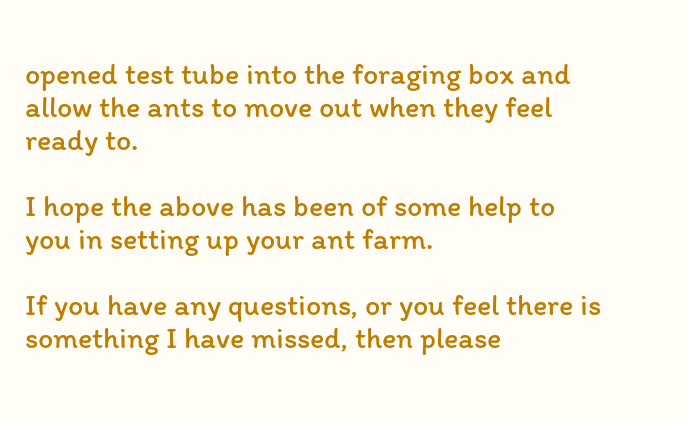opened test tube into the foraging box and allow the ants to move out when they feel ready to.

I hope the above has been of some help to you in setting up your ant farm.

If you have any questions, or you feel there is something I have missed, then please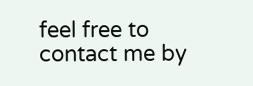feel free to contact me by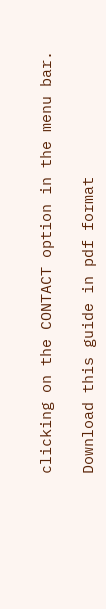clicking on the CONTACT option in the menu bar.

Download this guide in pdf format